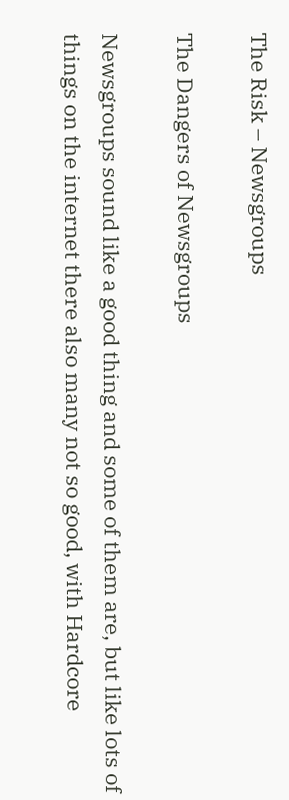The Risk – Newsgroups

The Dangers of Newsgroups

Newsgroups sound like a good thing and some of them are, but like lots of things on the internet there also many not so good, with Hardcore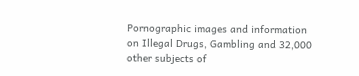Pornographic images and information on Illegal Drugs, Gambling and 32,000 other subjects of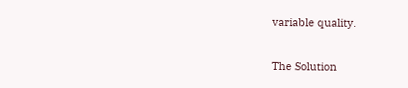variable quality.

The Solution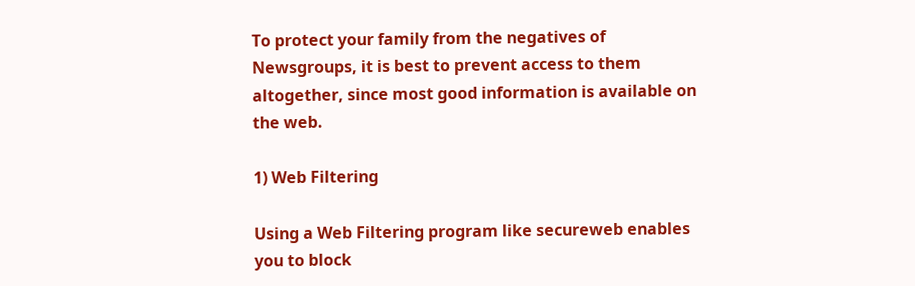To protect your family from the negatives of Newsgroups, it is best to prevent access to them altogether, since most good information is available on the web.

1) Web Filtering

Using a Web Filtering program like secureweb enables you to block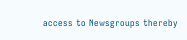access to Newsgroups thereby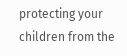protecting your children from the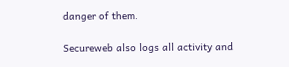danger of them.

Secureweb also logs all activity and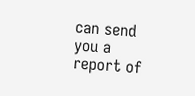can send you a report of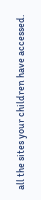all the sites your children have accessed.